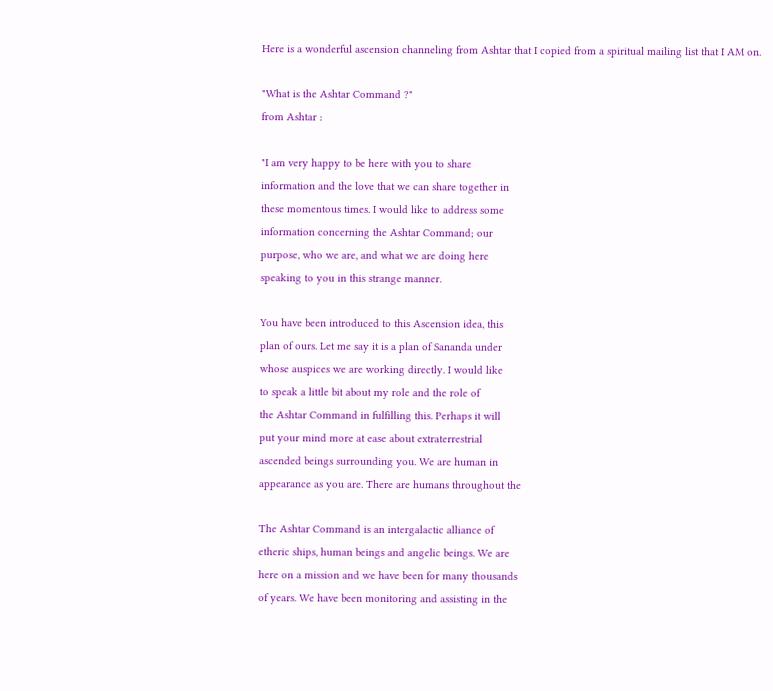Here is a wonderful ascension channeling from Ashtar that I copied from a spiritual mailing list that I AM on.

"What is the Ashtar Command ?"
from Ashtar :

"I am very happy to be here with you to share
information and the love that we can share together in
these momentous times. I would like to address some
information concerning the Ashtar Command; our
purpose, who we are, and what we are doing here
speaking to you in this strange manner.

You have been introduced to this Ascension idea, this
plan of ours. Let me say it is a plan of Sananda under
whose auspices we are working directly. I would like
to speak a little bit about my role and the role of
the Ashtar Command in fulfilling this. Perhaps it will
put your mind more at ease about extraterrestrial
ascended beings surrounding you. We are human in
appearance as you are. There are humans throughout the

The Ashtar Command is an intergalactic alliance of
etheric ships, human beings and angelic beings. We are
here on a mission and we have been for many thousands
of years. We have been monitoring and assisting in the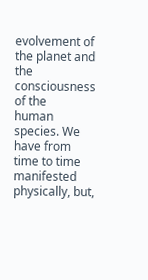evolvement of the planet and the consciousness of the
human species. We have from time to time manifested
physically, but,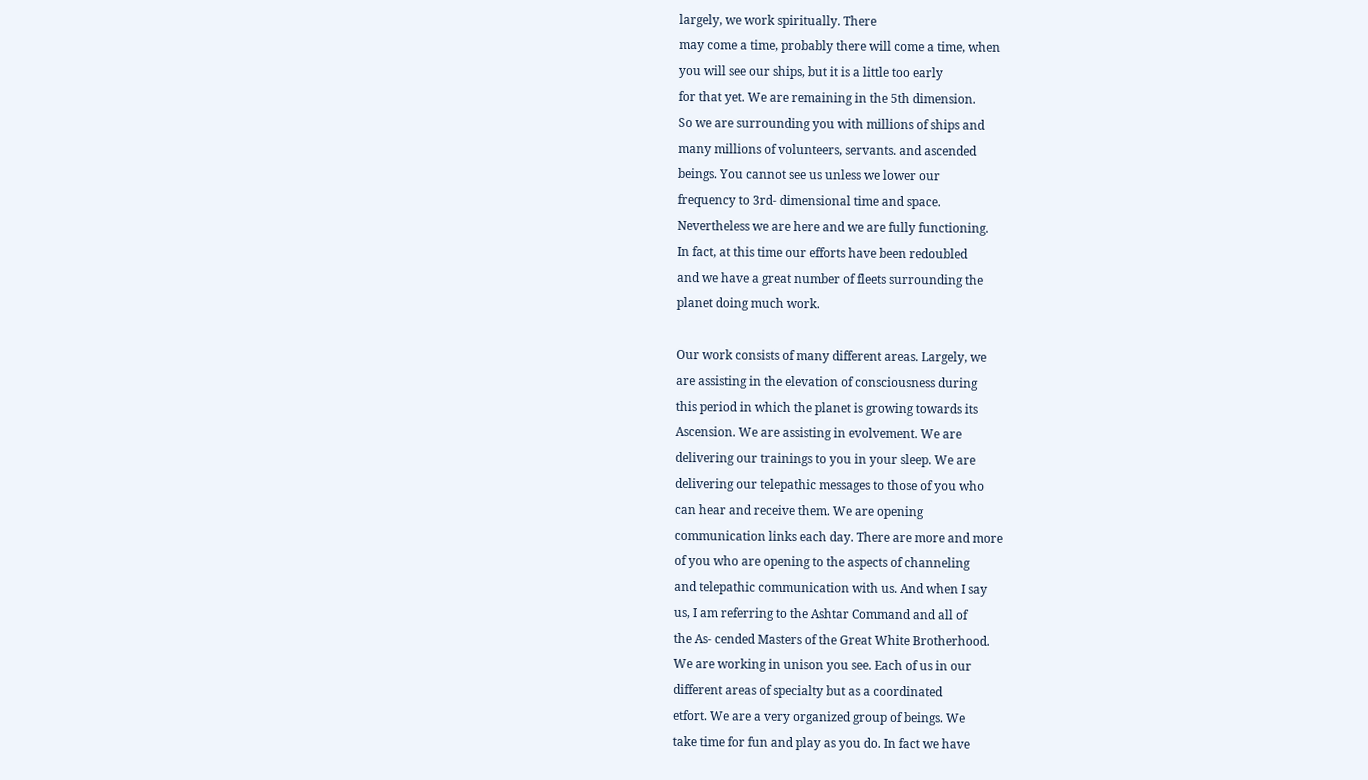largely, we work spiritually. There
may come a time, probably there will come a time, when
you will see our ships, but it is a little too early
for that yet. We are remaining in the 5th dimension.
So we are surrounding you with millions of ships and
many millions of volunteers, servants. and ascended
beings. You cannot see us unless we lower our
frequency to 3rd- dimensional time and space.
Nevertheless we are here and we are fully functioning.
In fact, at this time our efforts have been redoubled
and we have a great number of fleets surrounding the
planet doing much work.

Our work consists of many different areas. Largely, we
are assisting in the elevation of consciousness during
this period in which the planet is growing towards its
Ascension. We are assisting in evolvement. We are
delivering our trainings to you in your sleep. We are
delivering our telepathic messages to those of you who
can hear and receive them. We are opening
communication links each day. There are more and more
of you who are opening to the aspects of channeling
and telepathic communication with us. And when I say
us, I am referring to the Ashtar Command and all of
the As- cended Masters of the Great White Brotherhood.
We are working in unison you see. Each of us in our
different areas of specialty but as a coordinated
etfort. We are a very organized group of beings. We
take time for fun and play as you do. In fact we have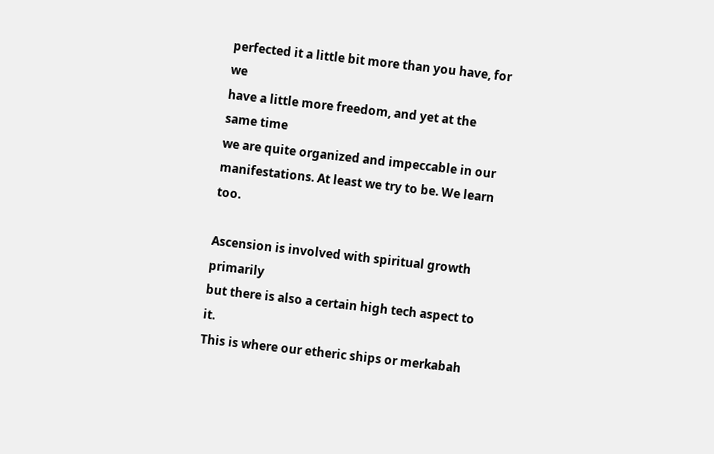perfected it a little bit more than you have, for we
have a little more freedom, and yet at the same time
we are quite organized and impeccable in our
manifestations. At least we try to be. We learn too.

Ascension is involved with spiritual growth primarily
but there is also a certain high tech aspect to it.
This is where our etheric ships or merkabah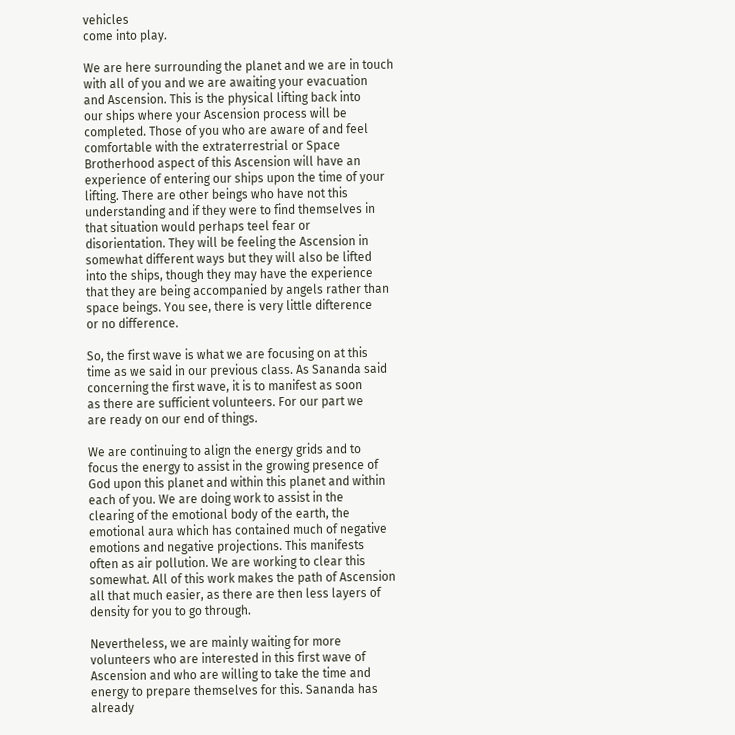vehicles
come into play.

We are here surrounding the planet and we are in touch
with all of you and we are awaiting your evacuation
and Ascension. This is the physical lifting back into
our ships where your Ascension process will be
completed. Those of you who are aware of and feel
comfortable with the extraterrestrial or Space
Brotherhood aspect of this Ascension will have an
experience of entering our ships upon the time of your
lifting. There are other beings who have not this
understanding and if they were to find themselves in
that situation would perhaps teel fear or
disorientation. They will be feeling the Ascension in
somewhat different ways but they will also be lifted
into the ships, though they may have the experience
that they are being accompanied by angels rather than
space beings. You see, there is very little difterence
or no difference.

So, the first wave is what we are focusing on at this
time as we said in our previous class. As Sananda said
concerning the first wave, it is to manifest as soon
as there are sufficient volunteers. For our part we
are ready on our end of things.

We are continuing to align the energy grids and to
focus the energy to assist in the growing presence of
God upon this planet and within this planet and within
each of you. We are doing work to assist in the
clearing of the emotional body of the earth, the
emotional aura which has contained much of negative
emotions and negative projections. This manifests
often as air pollution. We are working to clear this
somewhat. All of this work makes the path of Ascension
all that much easier, as there are then less layers of
density for you to go through.

Nevertheless, we are mainly waiting for more
volunteers who are interested in this first wave of
Ascension and who are willing to take the time and
energy to prepare themselves for this. Sananda has
already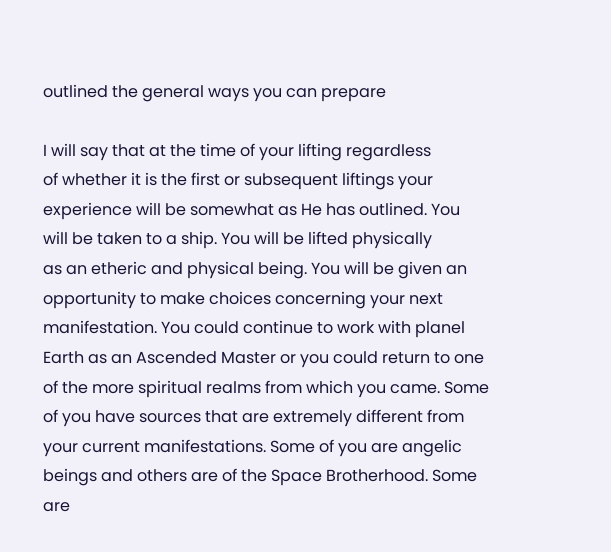outlined the general ways you can prepare

I will say that at the time of your lifting regardless
of whether it is the first or subsequent liftings your
experience will be somewhat as He has outlined. You
will be taken to a ship. You will be lifted physically
as an etheric and physical being. You will be given an
opportunity to make choices concerning your next
manifestation. You could continue to work with planel
Earth as an Ascended Master or you could return to one
of the more spiritual realms from which you came. Some
of you have sources that are extremely different from
your current manifestations. Some of you are angelic
beings and others are of the Space Brotherhood. Some
are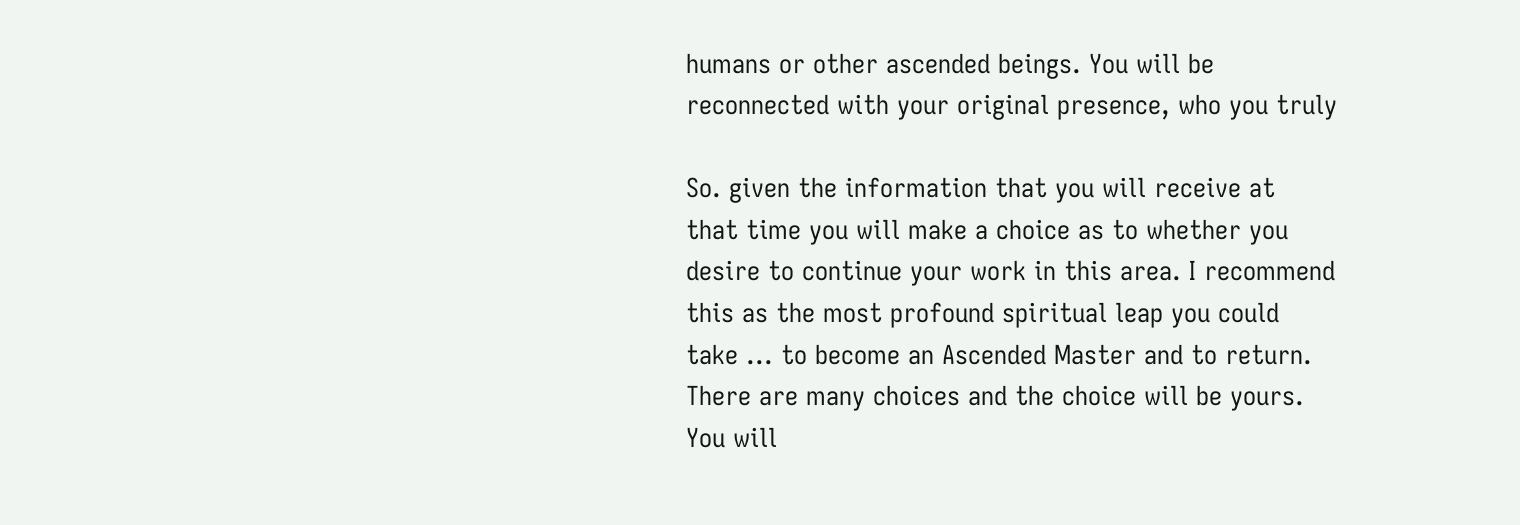humans or other ascended beings. You will be
reconnected with your original presence, who you truly

So. given the information that you will receive at
that time you will make a choice as to whether you
desire to continue your work in this area. I recommend
this as the most profound spiritual leap you could
take ... to become an Ascended Master and to return.
There are many choices and the choice will be yours.
You will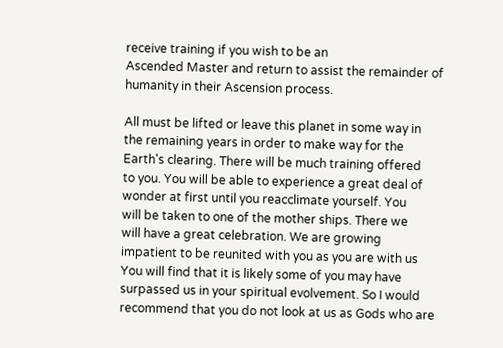receive training if you wish to be an
Ascended Master and return to assist the remainder of
humanity in their Ascension process.

All must be lifted or leave this planet in some way in
the remaining years in order to make way for the
Earth's clearing. There will be much training offered
to you. You will be able to experience a great deal of
wonder at first until you reacclimate yourself. You
will be taken to one of the mother ships. There we
will have a great celebration. We are growing
impatient to be reunited with you as you are with us
You will find that it is likely some of you may have
surpassed us in your spiritual evolvement. So I would
recommend that you do not look at us as Gods who are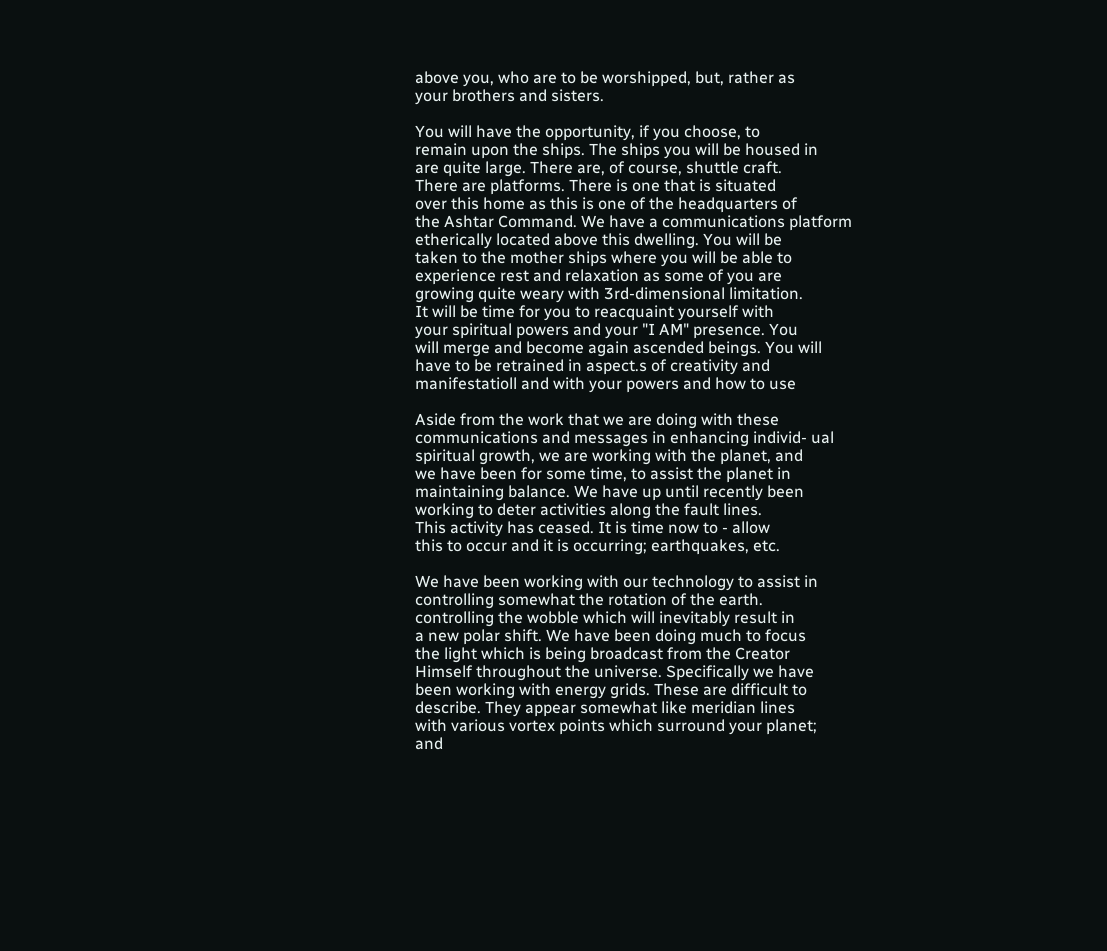above you, who are to be worshipped, but, rather as
your brothers and sisters.

You will have the opportunity, if you choose, to
remain upon the ships. The ships you will be housed in
are quite large. There are, of course, shuttle craft.
There are platforms. There is one that is situated
over this home as this is one of the headquarters of
the Ashtar Command. We have a communications platform
etherically located above this dwelling. You will be
taken to the mother ships where you will be able to
experience rest and relaxation as some of you are
growing quite weary with 3rd-dimensional limitation.
It will be time for you to reacquaint yourself with
your spiritual powers and your "I AM" presence. You
will merge and become again ascended beings. You will
have to be retrained in aspect.s of creativity and
manifestatioll and with your powers and how to use

Aside from the work that we are doing with these
communications and messages in enhancing individ- ual
spiritual growth, we are working with the planet, and
we have been for some time, to assist the planet in
maintaining balance. We have up until recently been
working to deter activities along the fault lines.
This activity has ceased. It is time now to - allow
this to occur and it is occurring; earthquakes, etc.

We have been working with our technology to assist in
controlling somewhat the rotation of the earth.
controlling the wobble which will inevitably result in
a new polar shift. We have been doing much to focus
the light which is being broadcast from the Creator
Himself throughout the universe. Specifically we have
been working with energy grids. These are difficult to
describe. They appear somewhat like meridian lines
with various vortex points which surround your planet;
and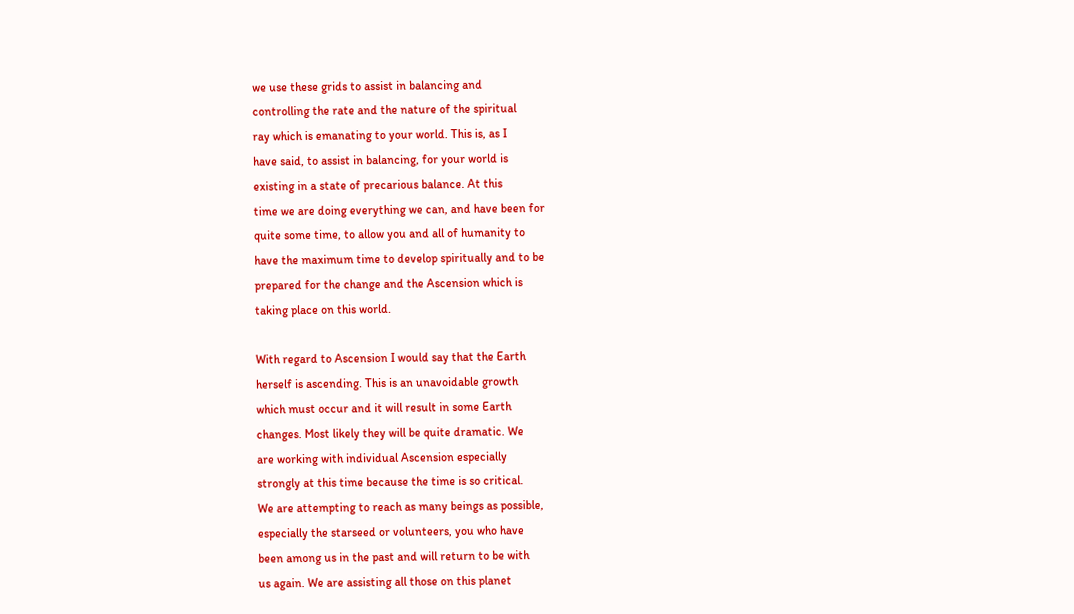we use these grids to assist in balancing and
controlling the rate and the nature of the spiritual
ray which is emanating to your world. This is, as I
have said, to assist in balancing, for your world is
existing in a state of precarious balance. At this
time we are doing everything we can, and have been for
quite some time, to allow you and all of humanity to
have the maximum time to develop spiritually and to be
prepared for the change and the Ascension which is
taking place on this world.

With regard to Ascension I would say that the Earth
herself is ascending. This is an unavoidable growth
which must occur and it will result in some Earth
changes. Most likely they will be quite dramatic. We
are working with individual Ascension especially
strongly at this time because the time is so critical.
We are attempting to reach as many beings as possible,
especially the starseed or volunteers, you who have
been among us in the past and will return to be with
us again. We are assisting all those on this planet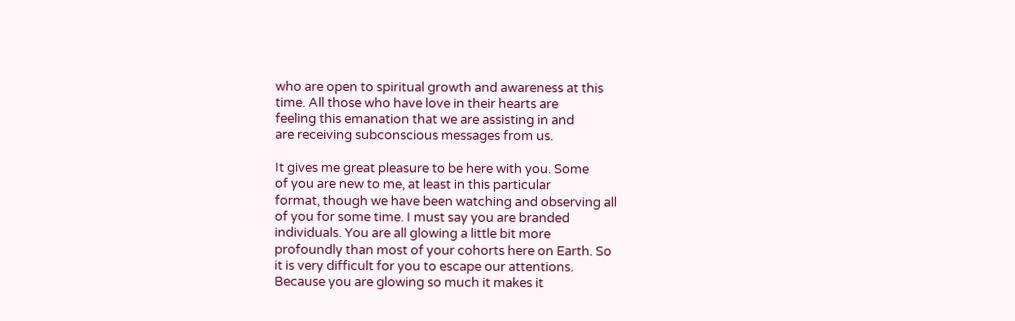who are open to spiritual growth and awareness at this
time. All those who have love in their hearts are
feeling this emanation that we are assisting in and
are receiving subconscious messages from us.

It gives me great pleasure to be here with you. Some
of you are new to me, at least in this particular
format, though we have been watching and observing all
of you for some time. I must say you are branded
individuals. You are all glowing a little bit more
profoundly than most of your cohorts here on Earth. So
it is very difficult for you to escape our attentions.
Because you are glowing so much it makes it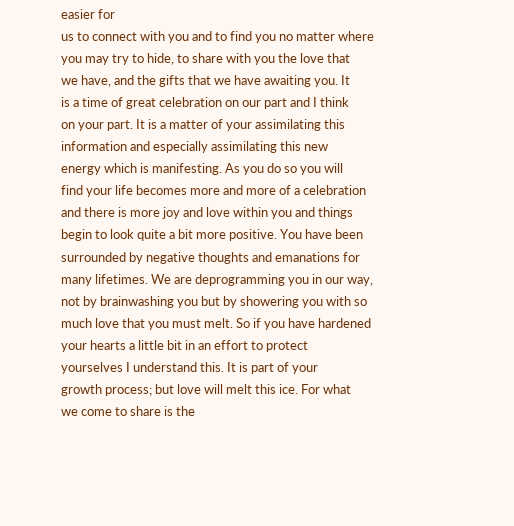easier for
us to connect with you and to find you no matter where
you may try to hide, to share with you the love that
we have, and the gifts that we have awaiting you. It
is a time of great celebration on our part and I think
on your part. It is a matter of your assimilating this
information and especially assimilating this new
energy which is manifesting. As you do so you will
find your life becomes more and more of a celebration
and there is more joy and love within you and things
begin to look quite a bit more positive. You have been
surrounded by negative thoughts and emanations for
many lifetimes. We are deprogramming you in our way,
not by brainwashing you but by showering you with so
much love that you must melt. So if you have hardened
your hearts a little bit in an effort to protect
yourselves I understand this. It is part of your
growth process; but love will melt this ice. For what
we come to share is the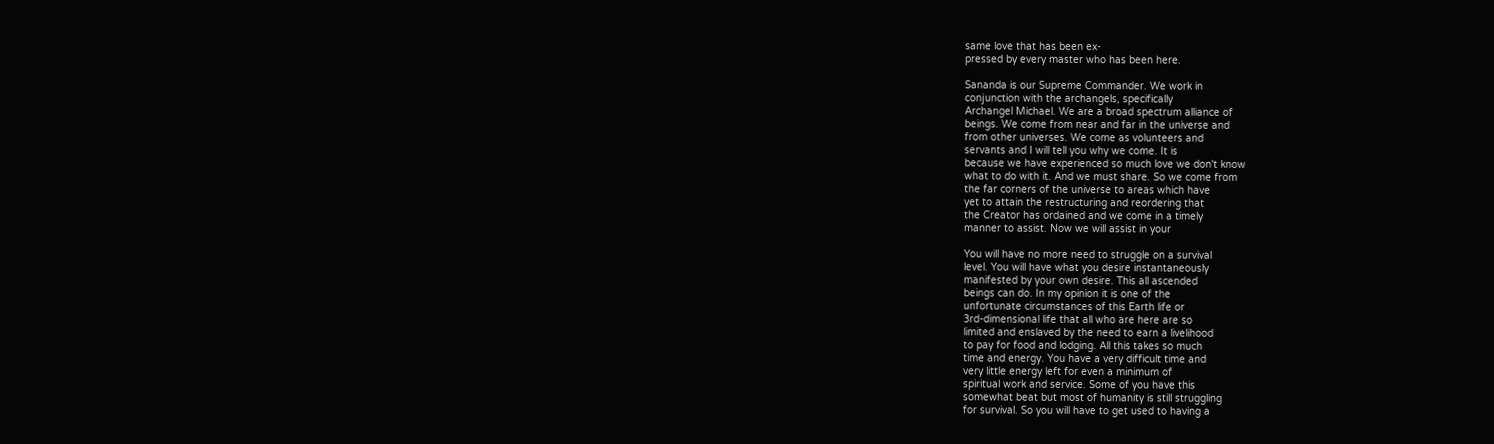same love that has been ex-
pressed by every master who has been here.

Sananda is our Supreme Commander. We work in
conjunction with the archangels, specifically
Archangel Michael. We are a broad spectrum alliance of
beings. We come from near and far in the universe and
from other universes. We come as volunteers and
servants and I will tell you why we come. It is
because we have experienced so much love we don't know
what to do with it. And we must share. So we come from
the far corners of the universe to areas which have
yet to attain the restructuring and reordering that
the Creator has ordained and we come in a timely
manner to assist. Now we will assist in your

You will have no more need to struggle on a survival
level. You will have what you desire instantaneously
manifested by your own desire. This all ascended
beings can do. In my opinion it is one of the
unfortunate circumstances of this Earth life or
3rd-dimensional life that all who are here are so
limited and enslaved by the need to earn a livelihood
to pay for food and lodging. All this takes so much
time and energy. You have a very difficult time and
very little energy left for even a minimum of
spiritual work and service. Some of you have this
somewhat beat but most of humanity is still struggling
for survival. So you will have to get used to having a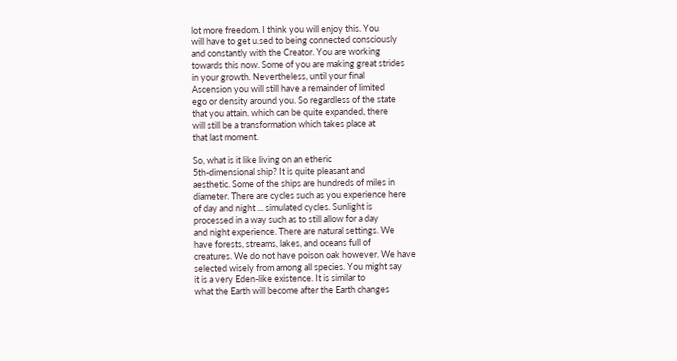lot more freedom. I think you will enjoy this. You
will have to get u.sed to being connected consciously
and constantly with the Creator. You are working
towards this now. Some of you are making great strides
in your growth. Nevertheless, until your final
Ascension you will still have a remainder of limited
ego or density around you. So regardless of the state
that you attain. which can be quite expanded, there
will still be a transformation which takes place at
that last moment.

So, what is it like living on an etheric
5th-dimensional ship? It is quite pleasant and
aesthetic. Some of the ships are hundreds of miles in
diameter. There are cycles such as you experience here
of day and night ... simulated cycles. Sunlight is
processed in a way such as to still allow for a day
and night experience. There are natural settings. We
have forests, streams, lakes, and oceans full of
creatures. We do not have poison oak however. We have
selected wisely from among all species. You might say
it is a very Eden-like existence. It is similar to
what the Earth will become after the Earth changes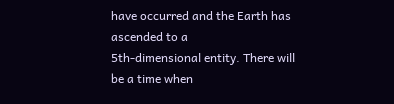have occurred and the Earth has ascended to a
5th-dimensional entity. There will be a time when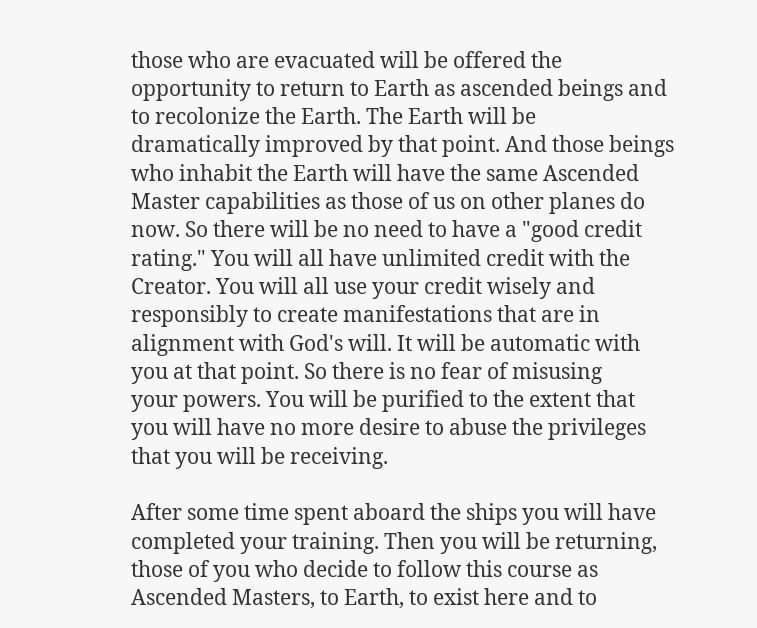those who are evacuated will be offered the
opportunity to return to Earth as ascended beings and
to recolonize the Earth. The Earth will be
dramatically improved by that point. And those beings
who inhabit the Earth will have the same Ascended
Master capabilities as those of us on other planes do
now. So there will be no need to have a "good credit
rating." You will all have unlimited credit with the
Creator. You will all use your credit wisely and
responsibly to create manifestations that are in
alignment with God's will. It will be automatic with
you at that point. So there is no fear of misusing
your powers. You will be purified to the extent that
you will have no more desire to abuse the privileges
that you will be receiving.

After some time spent aboard the ships you will have
completed your training. Then you will be returning,
those of you who decide to follow this course as
Ascended Masters, to Earth, to exist here and to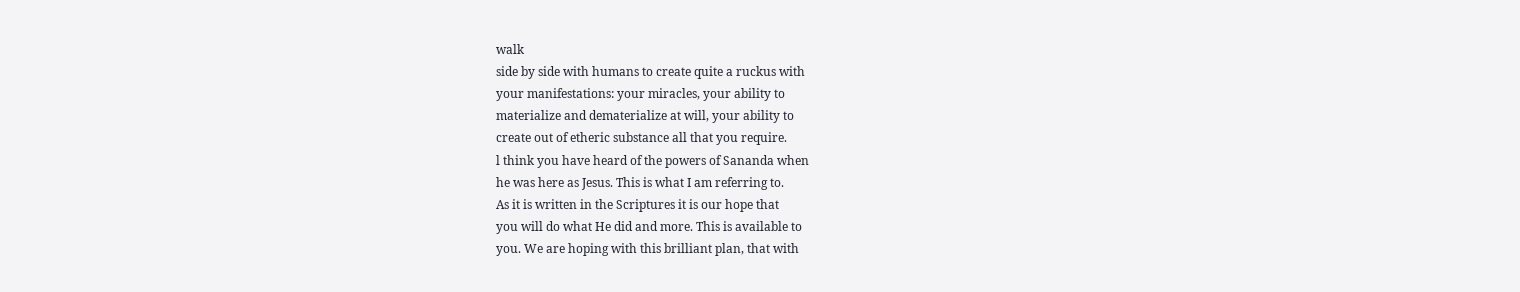walk
side by side with humans to create quite a ruckus with
your manifestations: your miracles, your ability to
materialize and dematerialize at will, your ability to
create out of etheric substance all that you require.
l think you have heard of the powers of Sananda when
he was here as Jesus. This is what I am referring to.
As it is written in the Scriptures it is our hope that
you will do what He did and more. This is available to
you. We are hoping with this brilliant plan, that with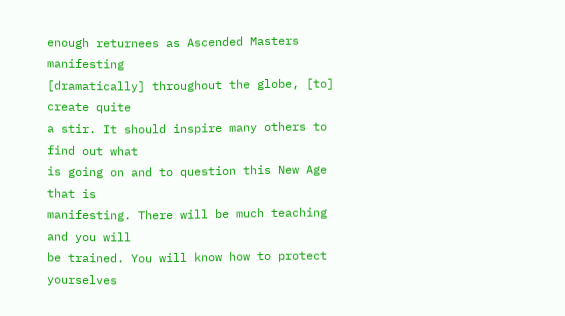enough returnees as Ascended Masters manifesting
[dramatically] throughout the globe, [to] create quite
a stir. It should inspire many others to find out what
is going on and to question this New Age that is
manifesting. There will be much teaching and you will
be trained. You will know how to protect yourselves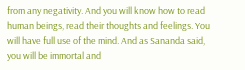from any negativity. And you will know how to read
human beings, read their thoughts and feelings. You
will have full use of the mind. And as Sananda said,
you will be immortal and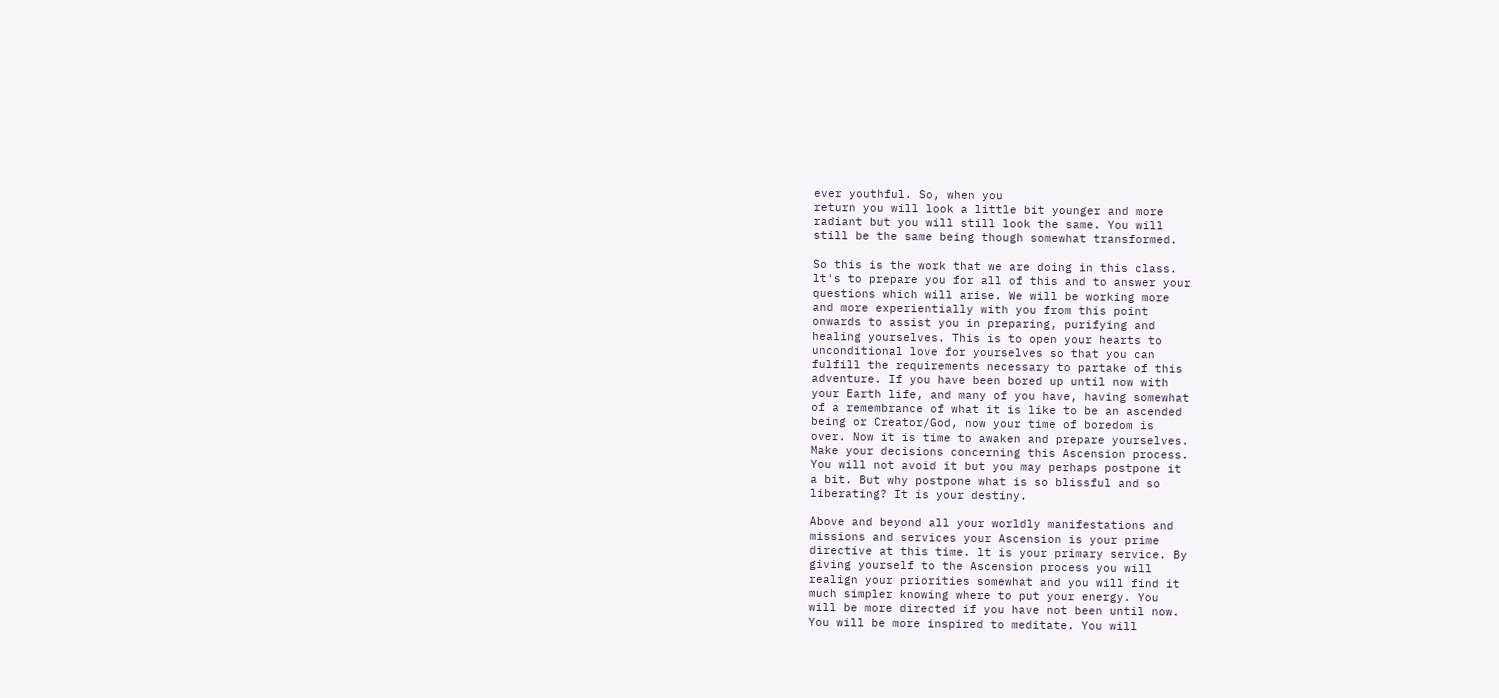ever youthful. So, when you
return you will look a little bit younger and more
radiant but you will still look the same. You will
still be the same being though somewhat transformed.

So this is the work that we are doing in this class.
lt's to prepare you for all of this and to answer your
questions which will arise. We will be working more
and more experientially with you from this point
onwards to assist you in preparing, purifying and
healing yourselves. This is to open your hearts to
unconditional love for yourselves so that you can
fulfill the requirements necessary to partake of this
adventure. If you have been bored up until now with
your Earth life, and many of you have, having somewhat
of a remembrance of what it is like to be an ascended
being or Creator/God, now your time of boredom is
over. Now it is time to awaken and prepare yourselves.
Make your decisions concerning this Ascension process.
You will not avoid it but you may perhaps postpone it
a bit. But why postpone what is so blissful and so
liberating? It is your destiny.

Above and beyond all your worldly manifestations and
missions and services your Ascension is your prime
directive at this time. lt is your primary service. By
giving yourself to the Ascension process you will
realign your priorities somewhat and you will find it
much simpler knowing where to put your energy. You
will be more directed if you have not been until now.
You will be more inspired to meditate. You will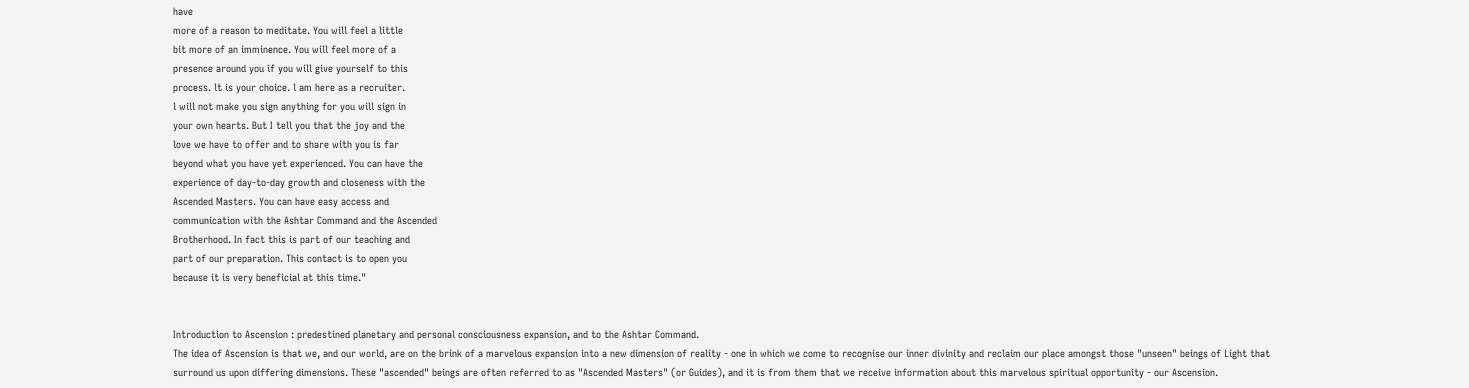have
more of a reason to meditate. You will feel a little
bit more of an imminence. You will feel more of a
presence around you if you will give yourself to this
process. lt is your choice. l am here as a recruiter.
l will not make you sign anything for you will sign in
your own hearts. But I tell you that the joy and the
love we have to offer and to share with you is far
beyond what you have yet experienced. You can have the
experience of day-to-day growth and closeness with the
Ascended Masters. You can have easy access and
communication with the Ashtar Command and the Ascended
Brotherhood. In fact this is part of our teaching and
part of our preparation. This contact is to open you
because it is very beneficial at this time."


Introduction to Ascension : predestined planetary and personal consciousness expansion, and to the Ashtar Command.
The idea of Ascension is that we, and our world, are on the brink of a marvelous expansion into a new dimension of reality - one in which we come to recognise our inner divinity and reclaim our place amongst those "unseen" beings of Light that surround us upon differing dimensions. These "ascended" beings are often referred to as "Ascended Masters" (or Guides), and it is from them that we receive information about this marvelous spiritual opportunity - our Ascension.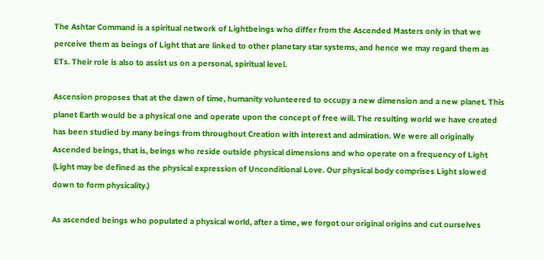The Ashtar Command is a spiritual network of Lightbeings who differ from the Ascended Masters only in that we perceive them as beings of Light that are linked to other planetary star systems, and hence we may regard them as ETs. Their role is also to assist us on a personal, spiritual level.

Ascension proposes that at the dawn of time, humanity volunteered to occupy a new dimension and a new planet. This planet Earth would be a physical one and operate upon the concept of free will. The resulting world we have created has been studied by many beings from throughout Creation with interest and admiration. We were all originally Ascended beings, that is, beings who reside outside physical dimensions and who operate on a frequency of Light (Light may be defined as the physical expression of Unconditional Love. Our physical body comprises Light slowed down to form physicality.)

As ascended beings who populated a physical world, after a time, we forgot our original origins and cut ourselves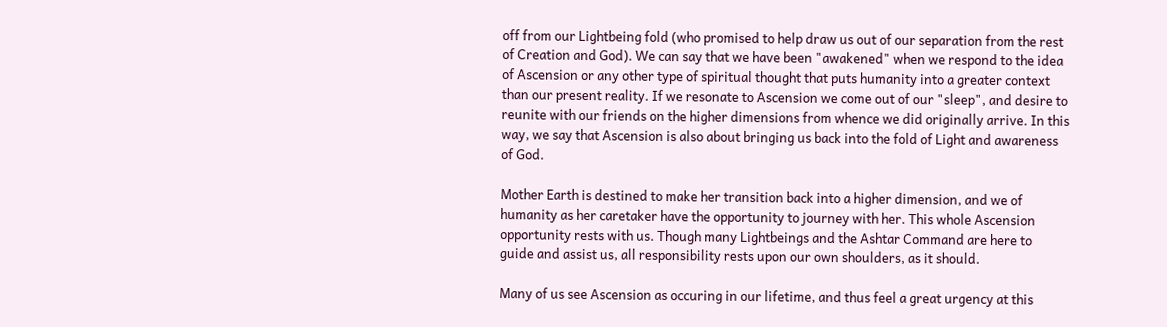off from our Lightbeing fold (who promised to help draw us out of our separation from the rest of Creation and God). We can say that we have been "awakened" when we respond to the idea of Ascension or any other type of spiritual thought that puts humanity into a greater context than our present reality. If we resonate to Ascension we come out of our "sleep", and desire to reunite with our friends on the higher dimensions from whence we did originally arrive. In this way, we say that Ascension is also about bringing us back into the fold of Light and awareness of God.

Mother Earth is destined to make her transition back into a higher dimension, and we of humanity as her caretaker have the opportunity to journey with her. This whole Ascension opportunity rests with us. Though many Lightbeings and the Ashtar Command are here to guide and assist us, all responsibility rests upon our own shoulders, as it should.

Many of us see Ascension as occuring in our lifetime, and thus feel a great urgency at this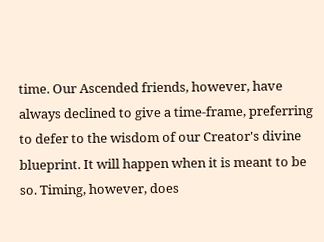time. Our Ascended friends, however, have always declined to give a time-frame, preferring to defer to the wisdom of our Creator's divine blueprint. It will happen when it is meant to be so. Timing, however, does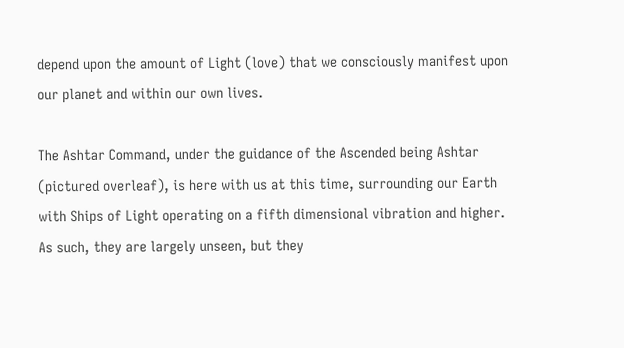depend upon the amount of Light (love) that we consciously manifest upon our planet and within our own lives.

The Ashtar Command, under the guidance of the Ascended being Ashtar (pictured overleaf), is here with us at this time, surrounding our Earth with Ships of Light operating on a fifth dimensional vibration and higher. As such, they are largely unseen, but they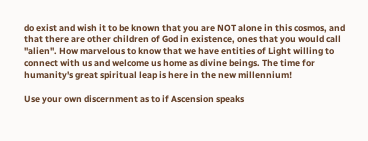do exist and wish it to be known that you are NOT alone in this cosmos, and that there are other children of God in existence, ones that you would call "alien". How marvelous to know that we have entities of Light willing to connect with us and welcome us home as divine beings. The time for humanity's great spiritual leap is here in the new millennium!

Use your own discernment as to if Ascension speaks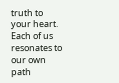truth to your heart. Each of us resonates to our own path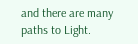and there are many paths to Light.